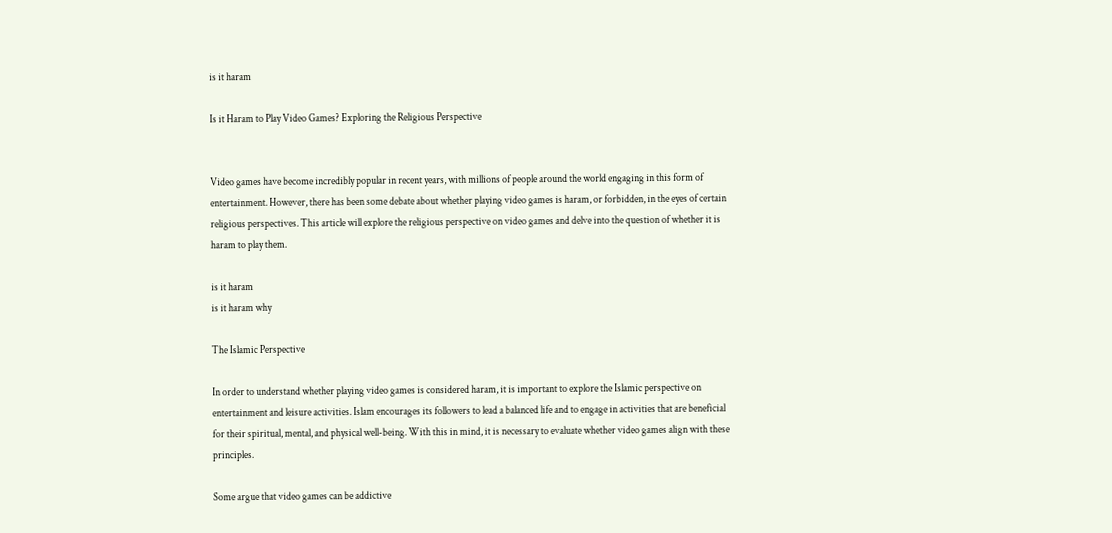is it haram

Is it Haram to Play Video Games? Exploring the Religious Perspective


Video games have become incredibly popular in recent years, with millions of people around the world engaging in this form of entertainment. However, there has been some debate about whether playing video games is haram, or forbidden, in the eyes of certain religious perspectives. This article will explore the religious perspective on video games and delve into the question of whether it is haram to play them.

is it haram
is it haram why

The Islamic Perspective

In order to understand whether playing video games is considered haram, it is important to explore the Islamic perspective on entertainment and leisure activities. Islam encourages its followers to lead a balanced life and to engage in activities that are beneficial for their spiritual, mental, and physical well-being. With this in mind, it is necessary to evaluate whether video games align with these principles.

Some argue that video games can be addictive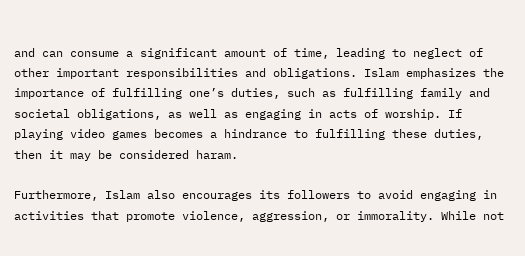and can consume a significant amount of time, leading to neglect of other important responsibilities and obligations. Islam emphasizes the importance of fulfilling one’s duties, such as fulfilling family and societal obligations, as well as engaging in acts of worship. If playing video games becomes a hindrance to fulfilling these duties, then it may be considered haram.

Furthermore, Islam also encourages its followers to avoid engaging in activities that promote violence, aggression, or immorality. While not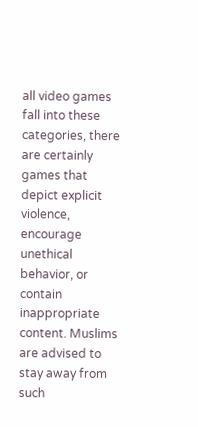all video games fall into these categories, there are certainly games that depict explicit violence, encourage unethical behavior, or contain inappropriate content. Muslims are advised to stay away from such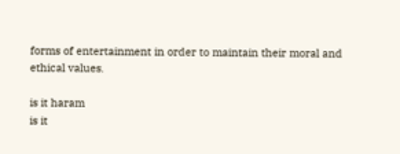forms of entertainment in order to maintain their moral and ethical values.

is it haram
is it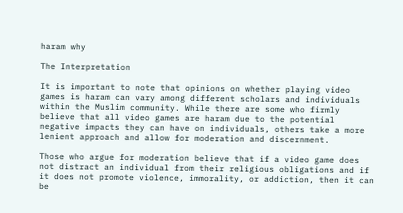haram why

The Interpretation

It is important to note that opinions on whether playing video games is haram can vary among different scholars and individuals within the Muslim community. While there are some who firmly believe that all video games are haram due to the potential negative impacts they can have on individuals, others take a more lenient approach and allow for moderation and discernment.

Those who argue for moderation believe that if a video game does not distract an individual from their religious obligations and if it does not promote violence, immorality, or addiction, then it can be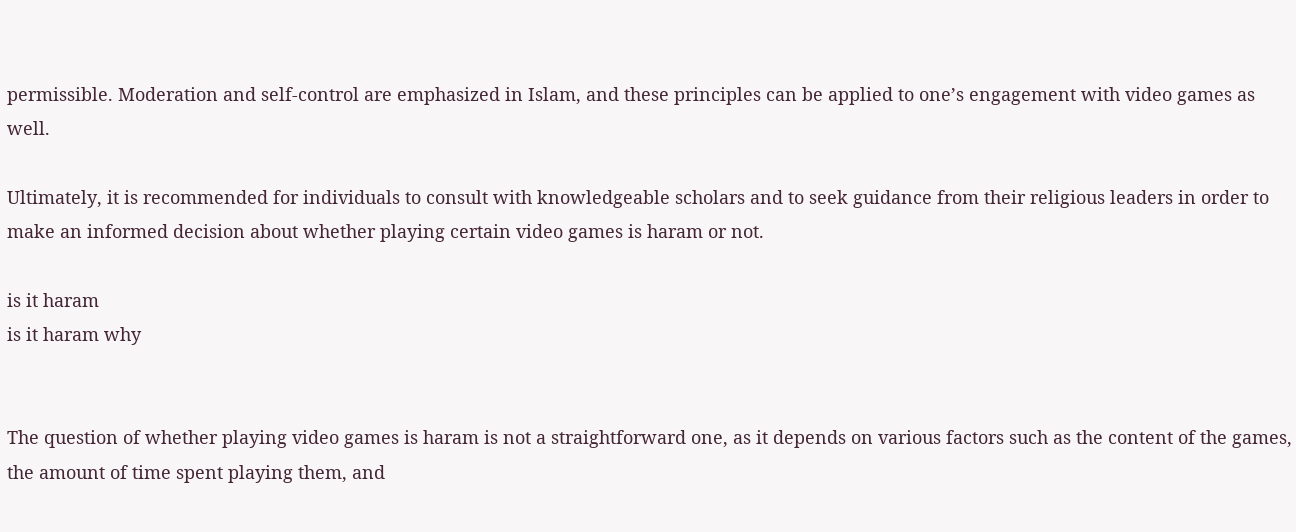permissible. Moderation and self-control are emphasized in Islam, and these principles can be applied to one’s engagement with video games as well.

Ultimately, it is recommended for individuals to consult with knowledgeable scholars and to seek guidance from their religious leaders in order to make an informed decision about whether playing certain video games is haram or not.

is it haram
is it haram why


The question of whether playing video games is haram is not a straightforward one, as it depends on various factors such as the content of the games, the amount of time spent playing them, and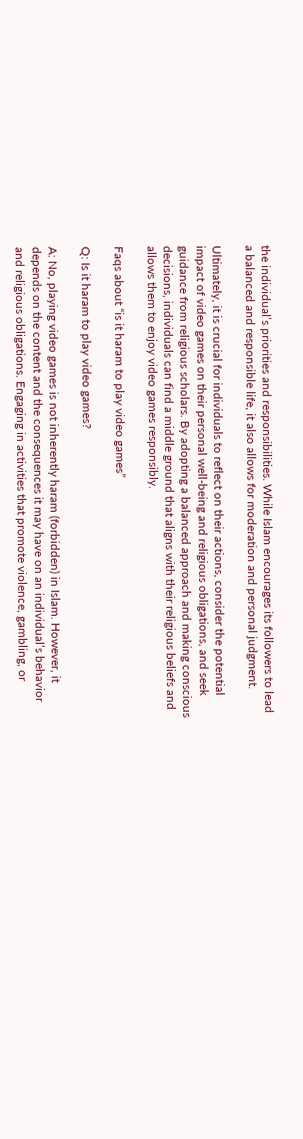the individual’s priorities and responsibilities. While Islam encourages its followers to lead a balanced and responsible life, it also allows for moderation and personal judgment.

Ultimately, it is crucial for individuals to reflect on their actions, consider the potential impact of video games on their personal well-being and religious obligations, and seek guidance from religious scholars. By adopting a balanced approach and making conscious decisions, individuals can find a middle ground that aligns with their religious beliefs and allows them to enjoy video games responsibly.

Faqs about “is it haram to play video games”

Q: Is it haram to play video games?

A: No, playing video games is not inherently haram (forbidden) in Islam. However, it depends on the content and the consequences it may have on an individual’s behavior and religious obligations. Engaging in activities that promote violence, gambling, or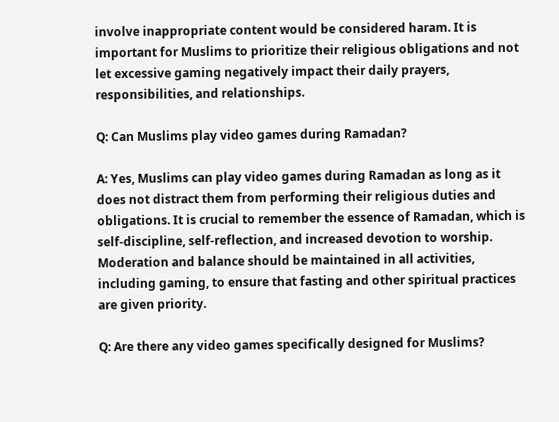involve inappropriate content would be considered haram. It is important for Muslims to prioritize their religious obligations and not let excessive gaming negatively impact their daily prayers, responsibilities, and relationships.

Q: Can Muslims play video games during Ramadan?

A: Yes, Muslims can play video games during Ramadan as long as it does not distract them from performing their religious duties and obligations. It is crucial to remember the essence of Ramadan, which is self-discipline, self-reflection, and increased devotion to worship. Moderation and balance should be maintained in all activities, including gaming, to ensure that fasting and other spiritual practices are given priority.

Q: Are there any video games specifically designed for Muslims?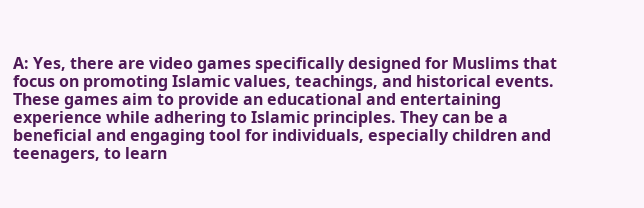A: Yes, there are video games specifically designed for Muslims that focus on promoting Islamic values, teachings, and historical events. These games aim to provide an educational and entertaining experience while adhering to Islamic principles. They can be a beneficial and engaging tool for individuals, especially children and teenagers, to learn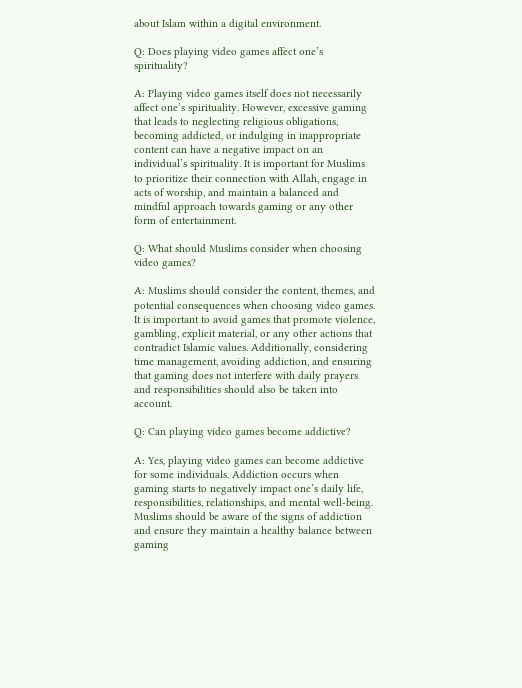about Islam within a digital environment.

Q: Does playing video games affect one’s spirituality?

A: Playing video games itself does not necessarily affect one’s spirituality. However, excessive gaming that leads to neglecting religious obligations, becoming addicted, or indulging in inappropriate content can have a negative impact on an individual’s spirituality. It is important for Muslims to prioritize their connection with Allah, engage in acts of worship, and maintain a balanced and mindful approach towards gaming or any other form of entertainment.

Q: What should Muslims consider when choosing video games?

A: Muslims should consider the content, themes, and potential consequences when choosing video games. It is important to avoid games that promote violence, gambling, explicit material, or any other actions that contradict Islamic values. Additionally, considering time management, avoiding addiction, and ensuring that gaming does not interfere with daily prayers and responsibilities should also be taken into account.

Q: Can playing video games become addictive?

A: Yes, playing video games can become addictive for some individuals. Addiction occurs when gaming starts to negatively impact one’s daily life, responsibilities, relationships, and mental well-being. Muslims should be aware of the signs of addiction and ensure they maintain a healthy balance between gaming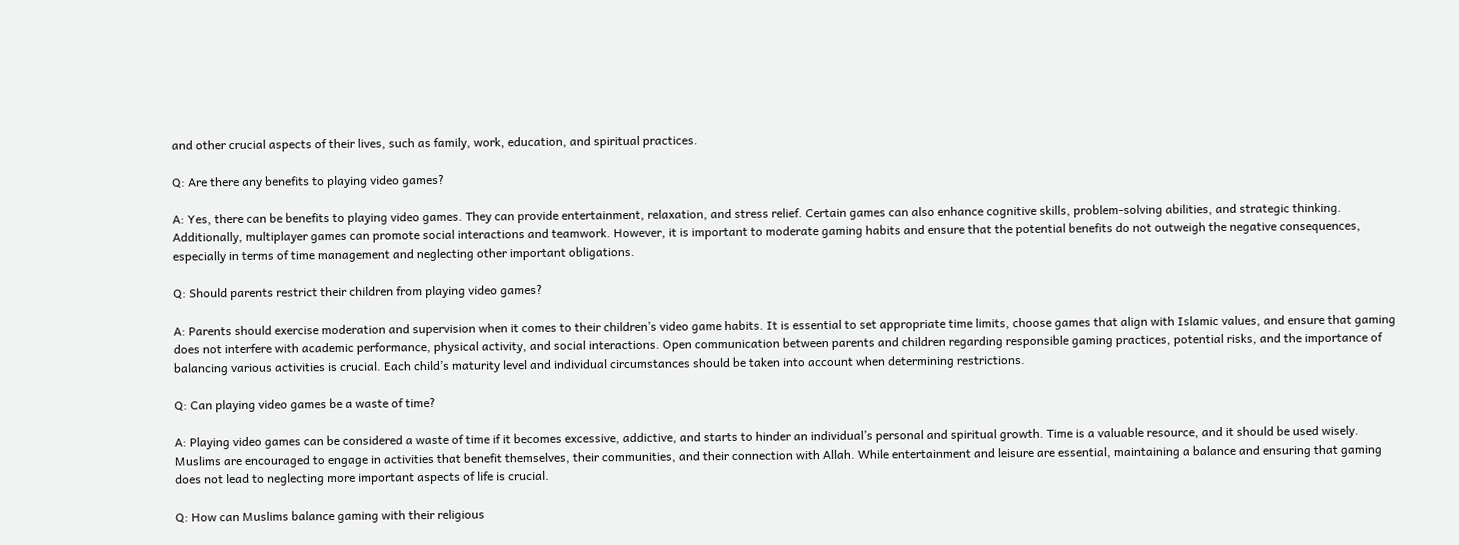and other crucial aspects of their lives, such as family, work, education, and spiritual practices.

Q: Are there any benefits to playing video games?

A: Yes, there can be benefits to playing video games. They can provide entertainment, relaxation, and stress relief. Certain games can also enhance cognitive skills, problem-solving abilities, and strategic thinking. Additionally, multiplayer games can promote social interactions and teamwork. However, it is important to moderate gaming habits and ensure that the potential benefits do not outweigh the negative consequences, especially in terms of time management and neglecting other important obligations.

Q: Should parents restrict their children from playing video games?

A: Parents should exercise moderation and supervision when it comes to their children’s video game habits. It is essential to set appropriate time limits, choose games that align with Islamic values, and ensure that gaming does not interfere with academic performance, physical activity, and social interactions. Open communication between parents and children regarding responsible gaming practices, potential risks, and the importance of balancing various activities is crucial. Each child’s maturity level and individual circumstances should be taken into account when determining restrictions.

Q: Can playing video games be a waste of time?

A: Playing video games can be considered a waste of time if it becomes excessive, addictive, and starts to hinder an individual’s personal and spiritual growth. Time is a valuable resource, and it should be used wisely. Muslims are encouraged to engage in activities that benefit themselves, their communities, and their connection with Allah. While entertainment and leisure are essential, maintaining a balance and ensuring that gaming does not lead to neglecting more important aspects of life is crucial.

Q: How can Muslims balance gaming with their religious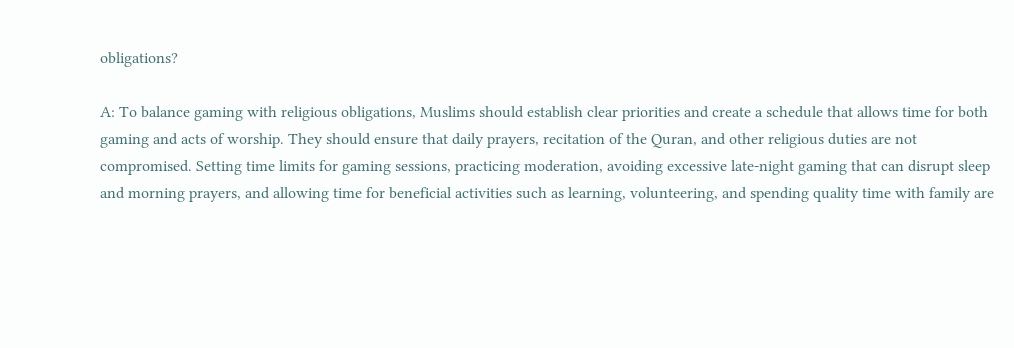obligations?

A: To balance gaming with religious obligations, Muslims should establish clear priorities and create a schedule that allows time for both gaming and acts of worship. They should ensure that daily prayers, recitation of the Quran, and other religious duties are not compromised. Setting time limits for gaming sessions, practicing moderation, avoiding excessive late-night gaming that can disrupt sleep and morning prayers, and allowing time for beneficial activities such as learning, volunteering, and spending quality time with family are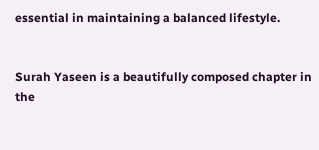essential in maintaining a balanced lifestyle.


Surah Yaseen is a beautifully composed chapter in the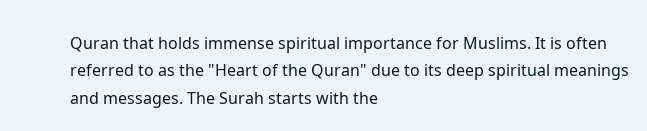Quran that holds immense spiritual importance for Muslims. It is often referred to as the "Heart of the Quran" due to its deep spiritual meanings and messages. The Surah starts with the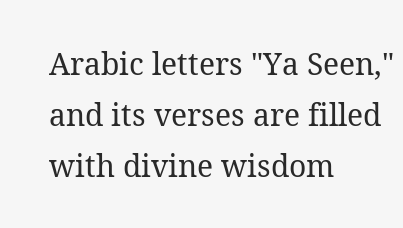Arabic letters "Ya Seen," and its verses are filled with divine wisdom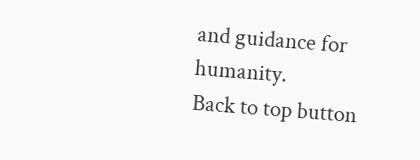and guidance for humanity.
Back to top button